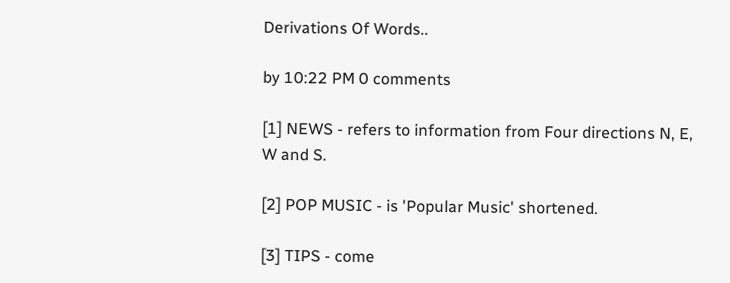Derivations Of Words..

by 10:22 PM 0 comments

[1] NEWS - refers to information from Four directions N, E, W and S.

[2] POP MUSIC - is 'Popular Music' shortened.

[3] TIPS - come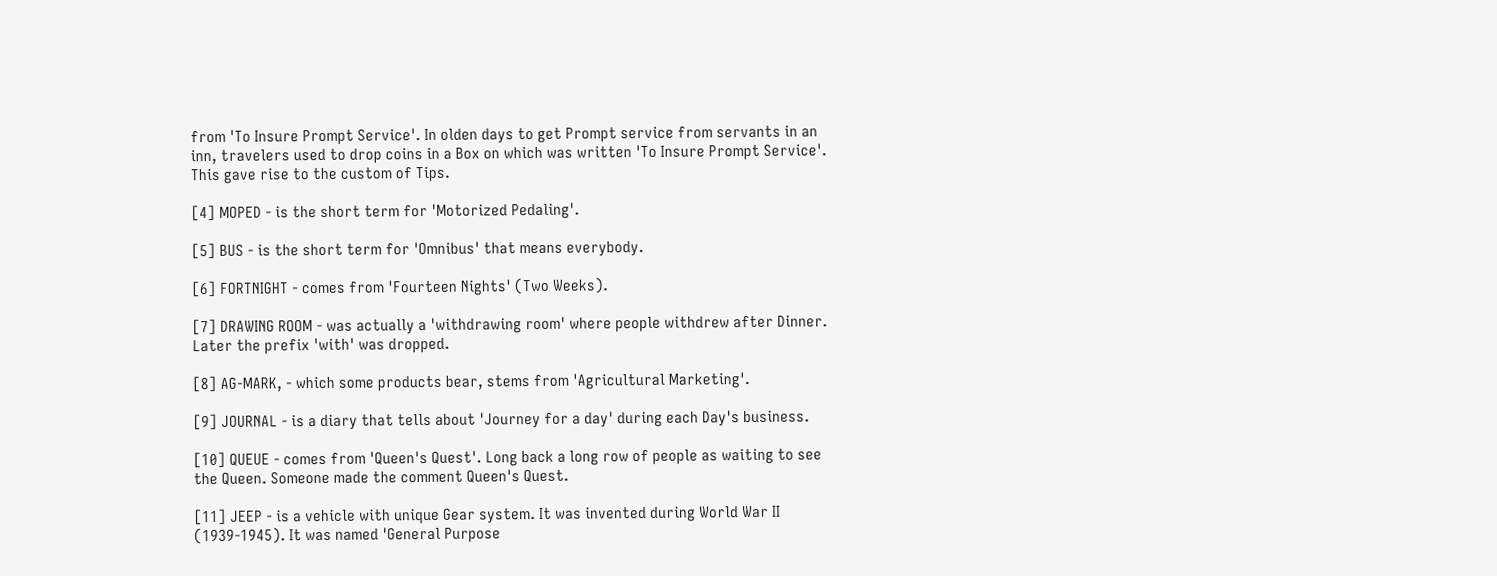from 'To Insure Prompt Service'. In olden days to get Prompt service from servants in an inn, travelers used to drop coins in a Box on which was written 'To Insure Prompt Service'. This gave rise to the custom of Tips.

[4] MOPED - is the short term for 'Motorized Pedaling'.

[5] BUS - is the short term for 'Omnibus' that means everybody.

[6] FORTNIGHT - comes from 'Fourteen Nights' (Two Weeks).

[7] DRAWING ROOM - was actually a 'withdrawing room' where people withdrew after Dinner. Later the prefix 'with' was dropped.

[8] AG-MARK, - which some products bear, stems from 'Agricultural Marketing'.

[9] JOURNAL - is a diary that tells about 'Journey for a day' during each Day's business.

[10] QUEUE - comes from 'Queen's Quest'. Long back a long row of people as waiting to see the Queen. Someone made the comment Queen's Quest.

[11] JEEP - is a vehicle with unique Gear system. It was invented during World War II (1939-1945). It was named 'General Purpose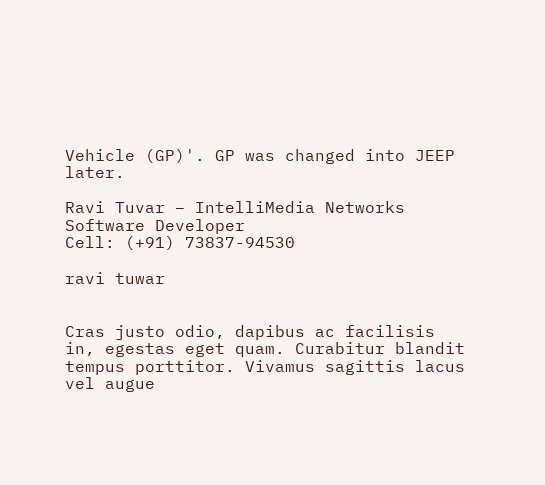Vehicle (GP)'. GP was changed into JEEP later.

Ravi Tuvar – IntelliMedia Networks
Software Developer
Cell: (+91) 73837-94530

ravi tuwar


Cras justo odio, dapibus ac facilisis in, egestas eget quam. Curabitur blandit tempus porttitor. Vivamus sagittis lacus vel augue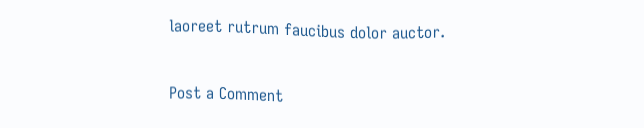laoreet rutrum faucibus dolor auctor.


Post a Comment